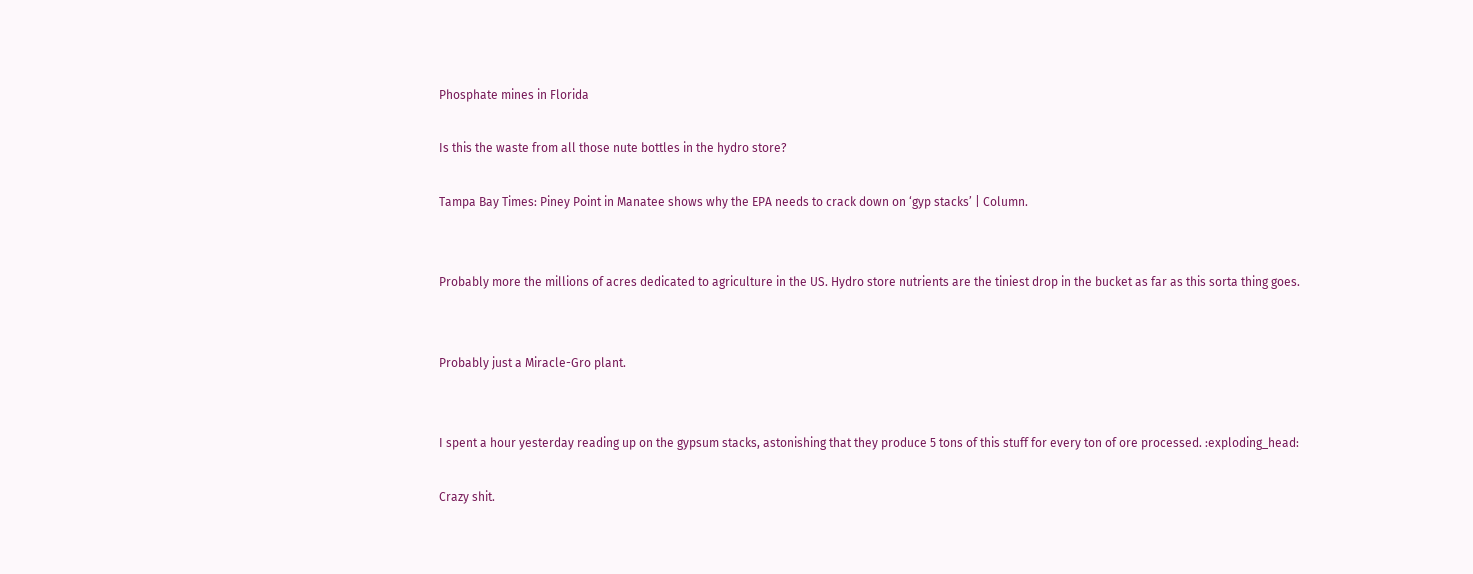Phosphate mines in Florida

Is this the waste from all those nute bottles in the hydro store?

Tampa Bay Times: Piney Point in Manatee shows why the EPA needs to crack down on ‘gyp stacks’ | Column.


Probably more the millions of acres dedicated to agriculture in the US. Hydro store nutrients are the tiniest drop in the bucket as far as this sorta thing goes.


Probably just a Miracle-Gro plant.


I spent a hour yesterday reading up on the gypsum stacks, astonishing that they produce 5 tons of this stuff for every ton of ore processed. :exploding_head:

Crazy shit.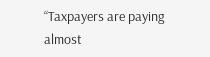“Taxpayers are paying almost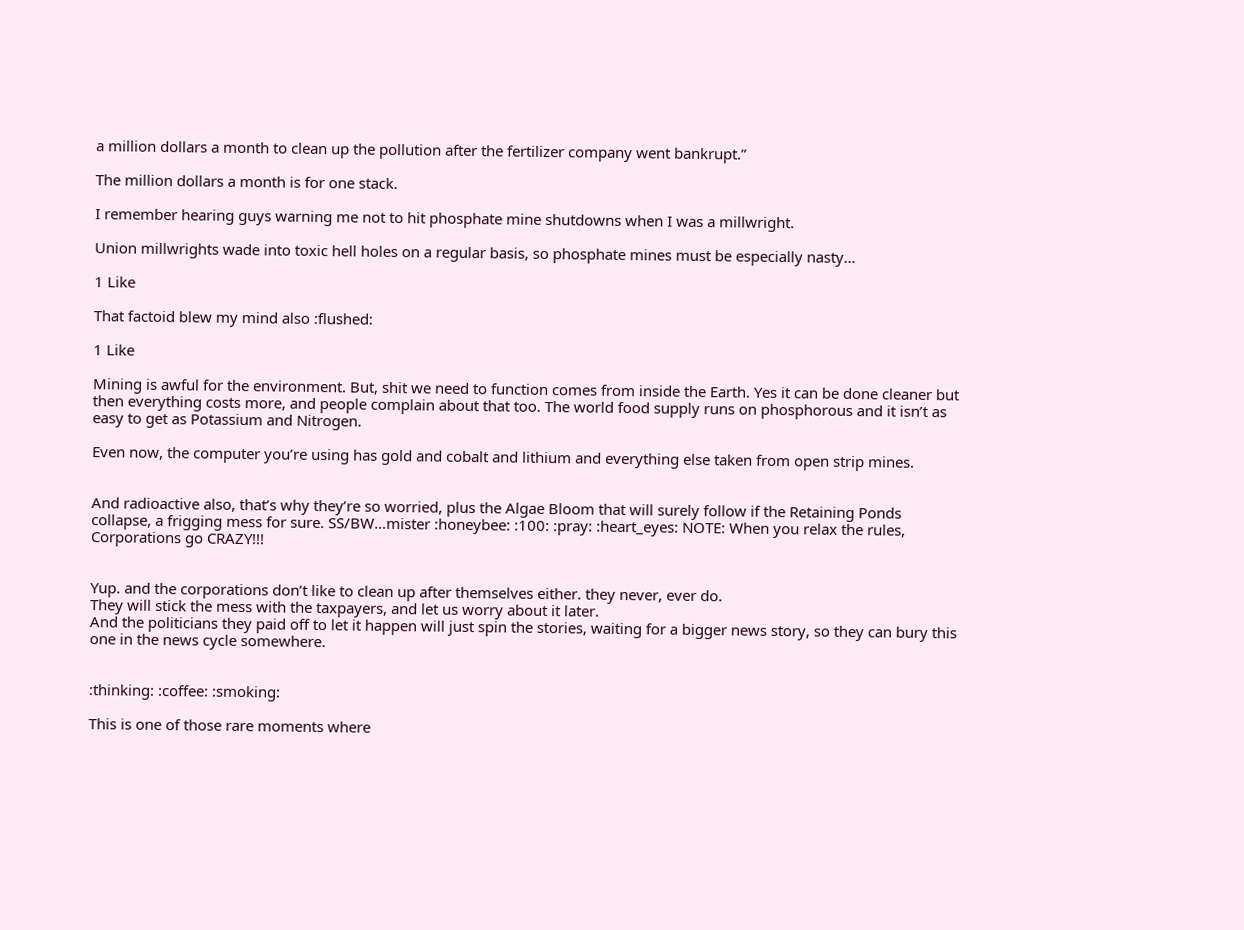a million dollars a month to clean up the pollution after the fertilizer company went bankrupt.”

The million dollars a month is for one stack.

I remember hearing guys warning me not to hit phosphate mine shutdowns when I was a millwright.

Union millwrights wade into toxic hell holes on a regular basis, so phosphate mines must be especially nasty…

1 Like

That factoid blew my mind also :flushed:

1 Like

Mining is awful for the environment. But, shit we need to function comes from inside the Earth. Yes it can be done cleaner but then everything costs more, and people complain about that too. The world food supply runs on phosphorous and it isn’t as easy to get as Potassium and Nitrogen.

Even now, the computer you’re using has gold and cobalt and lithium and everything else taken from open strip mines.


And radioactive also, that’s why they’re so worried, plus the Algae Bloom that will surely follow if the Retaining Ponds collapse, a frigging mess for sure. SS/BW…mister :honeybee: :100: :pray: :heart_eyes: NOTE: When you relax the rules, Corporations go CRAZY!!!


Yup. and the corporations don’t like to clean up after themselves either. they never, ever do.
They will stick the mess with the taxpayers, and let us worry about it later.
And the politicians they paid off to let it happen will just spin the stories, waiting for a bigger news story, so they can bury this one in the news cycle somewhere.


:thinking: :coffee: :smoking:

This is one of those rare moments where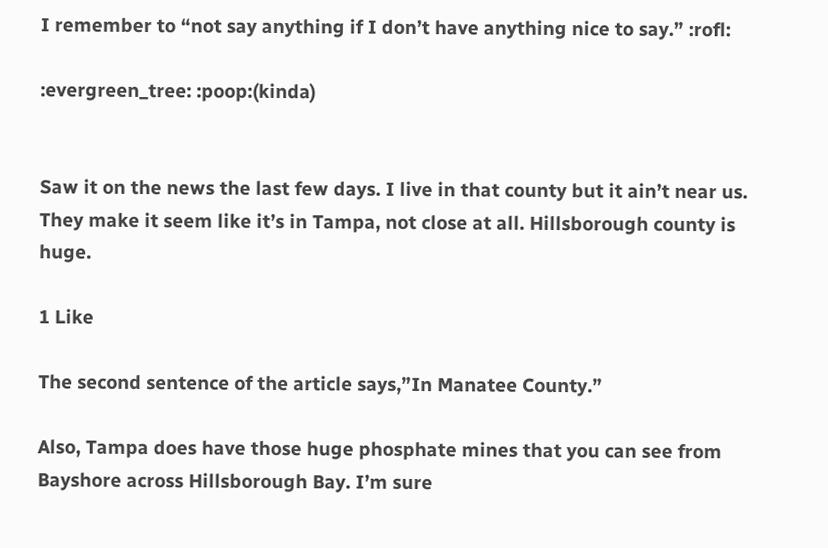I remember to “not say anything if I don’t have anything nice to say.” :rofl:

:evergreen_tree: :poop:(kinda)


Saw it on the news the last few days. I live in that county but it ain’t near us. They make it seem like it’s in Tampa, not close at all. Hillsborough county is huge.

1 Like

The second sentence of the article says,”In Manatee County.”

Also, Tampa does have those huge phosphate mines that you can see from Bayshore across Hillsborough Bay. I’m sure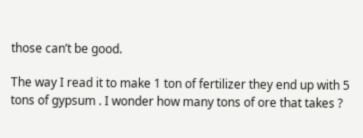those can’t be good.

The way I read it to make 1 ton of fertilizer they end up with 5 tons of gypsum . I wonder how many tons of ore that takes ?